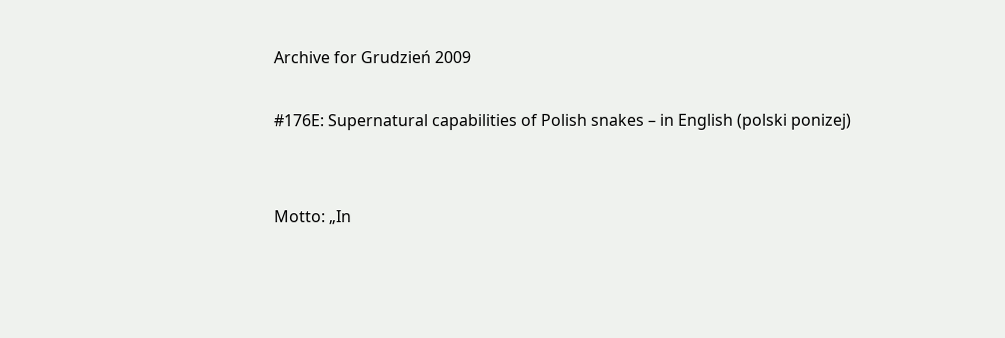Archive for Grudzień 2009

#176E: Supernatural capabilities of Polish snakes – in English (polski ponizej)


Motto: „In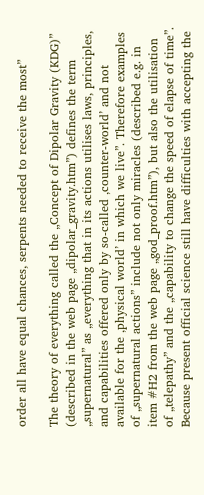order all have equal chances, serpents needed to receive the most”

The theory of everything called the „Concept of Dipolar Gravity (KDG)” (described in the web page „dipolar_gravity.htm”) defines the term „supernatural” as „everything that in its actions utilises laws, principles, and capabilities offered only by so-called ‚counter-world’ and not available for the ‚physical world’ in which we live”. Therefore examples of „supernatural actions” include not only miracles (described e.g. in item #H2 from the web page „god_proof.htm”), but also the utilisation of „telepathy” and the „capability to change the speed of elapse of time”. Because present official science still have difficulties with accepting the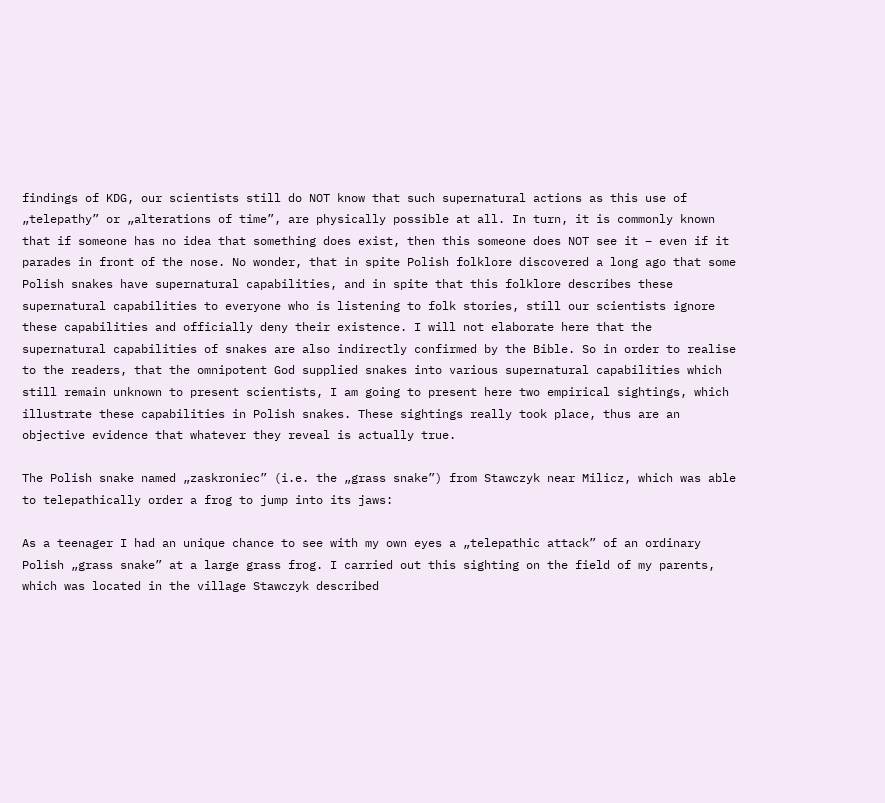findings of KDG, our scientists still do NOT know that such supernatural actions as this use of „telepathy” or „alterations of time”, are physically possible at all. In turn, it is commonly known that if someone has no idea that something does exist, then this someone does NOT see it – even if it parades in front of the nose. No wonder, that in spite Polish folklore discovered a long ago that some Polish snakes have supernatural capabilities, and in spite that this folklore describes these supernatural capabilities to everyone who is listening to folk stories, still our scientists ignore these capabilities and officially deny their existence. I will not elaborate here that the supernatural capabilities of snakes are also indirectly confirmed by the Bible. So in order to realise to the readers, that the omnipotent God supplied snakes into various supernatural capabilities which still remain unknown to present scientists, I am going to present here two empirical sightings, which illustrate these capabilities in Polish snakes. These sightings really took place, thus are an objective evidence that whatever they reveal is actually true.

The Polish snake named „zaskroniec” (i.e. the „grass snake”) from Stawczyk near Milicz, which was able to telepathically order a frog to jump into its jaws:

As a teenager I had an unique chance to see with my own eyes a „telepathic attack” of an ordinary Polish „grass snake” at a large grass frog. I carried out this sighting on the field of my parents, which was located in the village Stawczyk described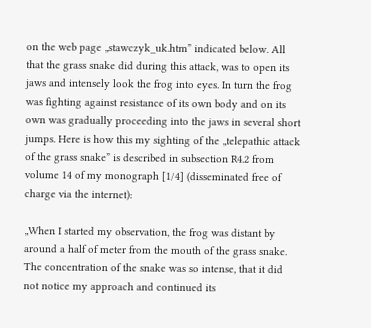on the web page „stawczyk_uk.htm” indicated below. All that the grass snake did during this attack, was to open its jaws and intensely look the frog into eyes. In turn the frog was fighting against resistance of its own body and on its own was gradually proceeding into the jaws in several short jumps. Here is how this my sighting of the „telepathic attack of the grass snake” is described in subsection R4.2 from volume 14 of my monograph [1/4] (disseminated free of charge via the internet):

„When I started my observation, the frog was distant by around a half of meter from the mouth of the grass snake. The concentration of the snake was so intense, that it did not notice my approach and continued its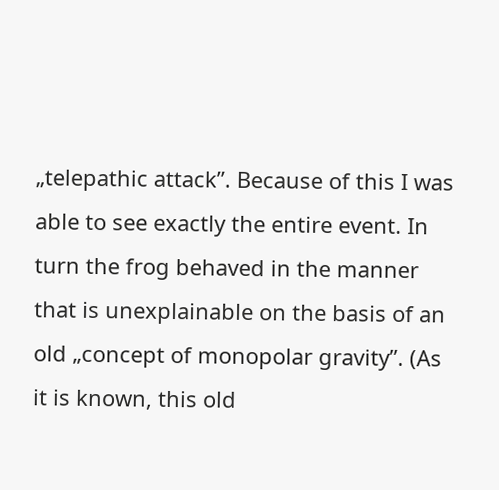„telepathic attack”. Because of this I was able to see exactly the entire event. In turn the frog behaved in the manner that is unexplainable on the basis of an old „concept of monopolar gravity”. (As it is known, this old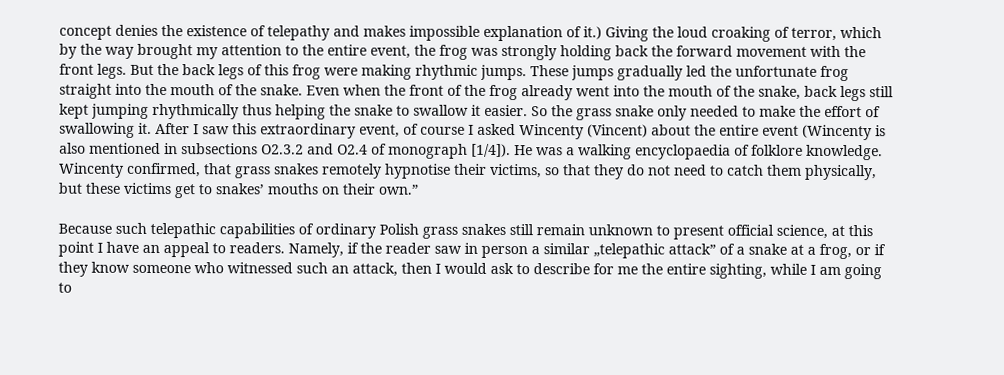concept denies the existence of telepathy and makes impossible explanation of it.) Giving the loud croaking of terror, which by the way brought my attention to the entire event, the frog was strongly holding back the forward movement with the front legs. But the back legs of this frog were making rhythmic jumps. These jumps gradually led the unfortunate frog straight into the mouth of the snake. Even when the front of the frog already went into the mouth of the snake, back legs still kept jumping rhythmically thus helping the snake to swallow it easier. So the grass snake only needed to make the effort of swallowing it. After I saw this extraordinary event, of course I asked Wincenty (Vincent) about the entire event (Wincenty is also mentioned in subsections O2.3.2 and O2.4 of monograph [1/4]). He was a walking encyclopaedia of folklore knowledge. Wincenty confirmed, that grass snakes remotely hypnotise their victims, so that they do not need to catch them physically, but these victims get to snakes’ mouths on their own.”

Because such telepathic capabilities of ordinary Polish grass snakes still remain unknown to present official science, at this point I have an appeal to readers. Namely, if the reader saw in person a similar „telepathic attack” of a snake at a frog, or if they know someone who witnessed such an attack, then I would ask to describe for me the entire sighting, while I am going to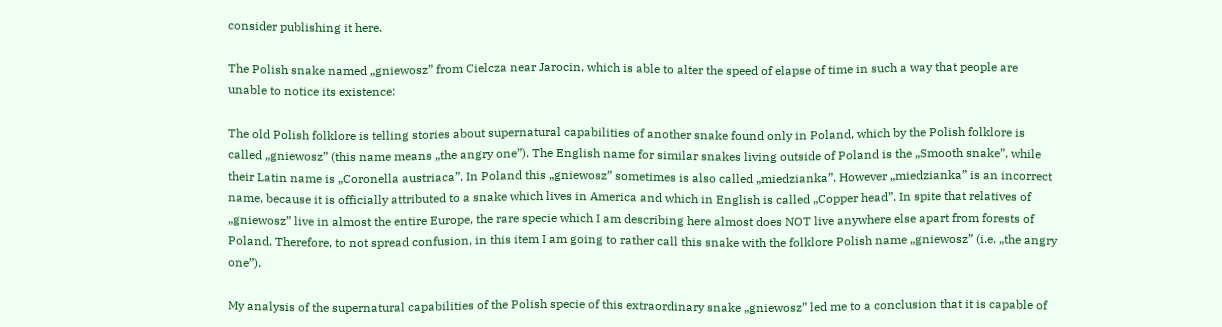consider publishing it here.

The Polish snake named „gniewosz” from Cielcza near Jarocin, which is able to alter the speed of elapse of time in such a way that people are unable to notice its existence:

The old Polish folklore is telling stories about supernatural capabilities of another snake found only in Poland, which by the Polish folklore is called „gniewosz” (this name means „the angry one”). The English name for similar snakes living outside of Poland is the „Smooth snake”, while their Latin name is „Coronella austriaca”. In Poland this „gniewosz” sometimes is also called „miedzianka”. However „miedzianka” is an incorrect name, because it is officially attributed to a snake which lives in America and which in English is called „Copper head”. In spite that relatives of „gniewosz” live in almost the entire Europe, the rare specie which I am describing here almost does NOT live anywhere else apart from forests of Poland. Therefore, to not spread confusion, in this item I am going to rather call this snake with the folklore Polish name „gniewosz” (i.e. „the angry one”).

My analysis of the supernatural capabilities of the Polish specie of this extraordinary snake „gniewosz” led me to a conclusion that it is capable of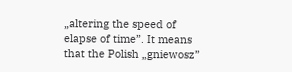„altering the speed of elapse of time”. It means that the Polish „gniewosz”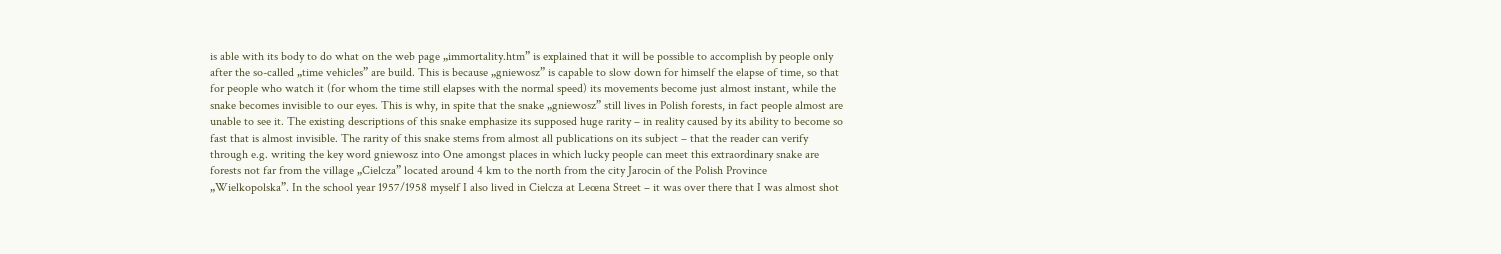is able with its body to do what on the web page „immortality.htm” is explained that it will be possible to accomplish by people only after the so-called „time vehicles” are build. This is because „gniewosz” is capable to slow down for himself the elapse of time, so that for people who watch it (for whom the time still elapses with the normal speed) its movements become just almost instant, while the snake becomes invisible to our eyes. This is why, in spite that the snake „gniewosz” still lives in Polish forests, in fact people almost are unable to see it. The existing descriptions of this snake emphasize its supposed huge rarity – in reality caused by its ability to become so fast that is almost invisible. The rarity of this snake stems from almost all publications on its subject – that the reader can verify through e.g. writing the key word gniewosz into One amongst places in which lucky people can meet this extraordinary snake are forests not far from the village „Cielcza” located around 4 km to the north from the city Jarocin of the Polish Province „Wielkopolska”. In the school year 1957/1958 myself I also lived in Cielcza at Leœna Street – it was over there that I was almost shot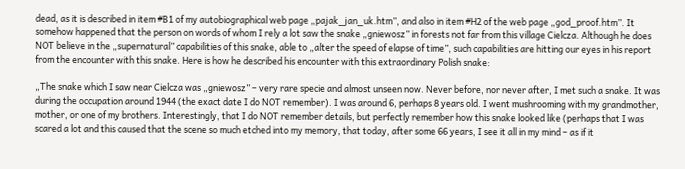dead, as it is described in item #B1 of my autobiographical web page „pajak_jan_uk.htm”, and also in item #H2 of the web page „god_proof.htm”. It somehow happened that the person on words of whom I rely a lot saw the snake „gniewosz” in forests not far from this village Cielcza. Although he does NOT believe in the „supernatural” capabilities of this snake, able to „alter the speed of elapse of time”, such capabilities are hitting our eyes in his report from the encounter with this snake. Here is how he described his encounter with this extraordinary Polish snake:

„The snake which I saw near Cielcza was „gniewosz” – very rare specie and almost unseen now. Never before, nor never after, I met such a snake. It was during the occupation around 1944 (the exact date I do NOT remember). I was around 6, perhaps 8 years old. I went mushrooming with my grandmother, mother, or one of my brothers. Interestingly, that I do NOT remember details, but perfectly remember how this snake looked like (perhaps that I was scared a lot and this caused that the scene so much etched into my memory, that today, after some 66 years, I see it all in my mind – as if it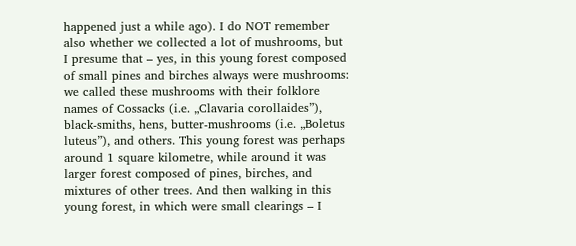happened just a while ago). I do NOT remember also whether we collected a lot of mushrooms, but I presume that – yes, in this young forest composed of small pines and birches always were mushrooms: we called these mushrooms with their folklore names of Cossacks (i.e. „Clavaria corollaides”), black-smiths, hens, butter-mushrooms (i.e. „Boletus luteus”), and others. This young forest was perhaps around 1 square kilometre, while around it was larger forest composed of pines, birches, and mixtures of other trees. And then walking in this young forest, in which were small clearings – I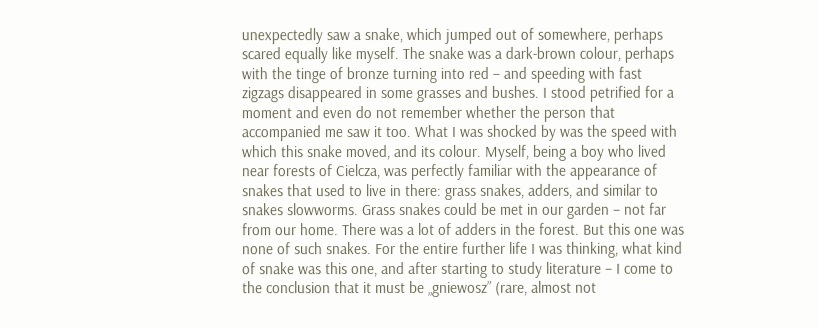unexpectedly saw a snake, which jumped out of somewhere, perhaps scared equally like myself. The snake was a dark-brown colour, perhaps with the tinge of bronze turning into red – and speeding with fast zigzags disappeared in some grasses and bushes. I stood petrified for a moment and even do not remember whether the person that accompanied me saw it too. What I was shocked by was the speed with which this snake moved, and its colour. Myself, being a boy who lived near forests of Cielcza, was perfectly familiar with the appearance of snakes that used to live in there: grass snakes, adders, and similar to snakes slowworms. Grass snakes could be met in our garden – not far from our home. There was a lot of adders in the forest. But this one was none of such snakes. For the entire further life I was thinking, what kind of snake was this one, and after starting to study literature – I come to the conclusion that it must be „gniewosz” (rare, almost not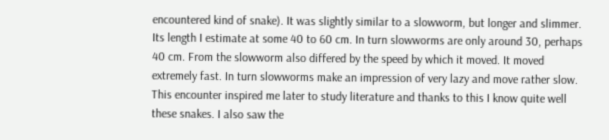encountered kind of snake). It was slightly similar to a slowworm, but longer and slimmer. Its length I estimate at some 40 to 60 cm. In turn slowworms are only around 30, perhaps 40 cm. From the slowworm also differed by the speed by which it moved. It moved extremely fast. In turn slowworms make an impression of very lazy and move rather slow. This encounter inspired me later to study literature and thanks to this I know quite well these snakes. I also saw the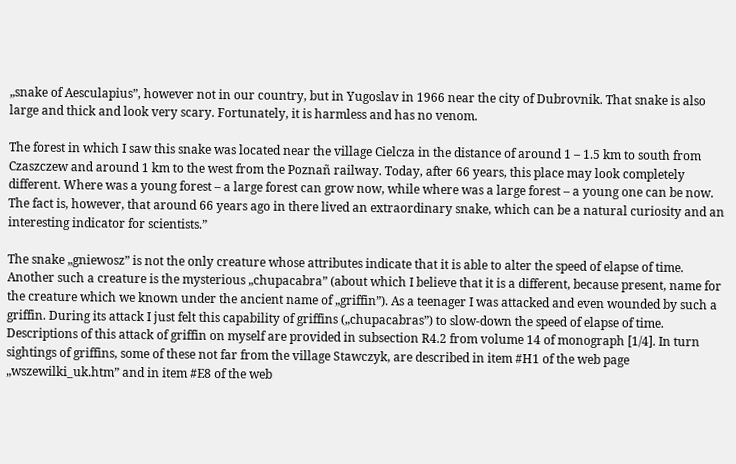„snake of Aesculapius”, however not in our country, but in Yugoslav in 1966 near the city of Dubrovnik. That snake is also large and thick and look very scary. Fortunately, it is harmless and has no venom.

The forest in which I saw this snake was located near the village Cielcza in the distance of around 1 – 1.5 km to south from Czaszczew and around 1 km to the west from the Poznañ railway. Today, after 66 years, this place may look completely different. Where was a young forest – a large forest can grow now, while where was a large forest – a young one can be now. The fact is, however, that around 66 years ago in there lived an extraordinary snake, which can be a natural curiosity and an interesting indicator for scientists.”

The snake „gniewosz” is not the only creature whose attributes indicate that it is able to alter the speed of elapse of time. Another such a creature is the mysterious „chupacabra” (about which I believe that it is a different, because present, name for the creature which we known under the ancient name of „griffin”). As a teenager I was attacked and even wounded by such a griffin. During its attack I just felt this capability of griffins („chupacabras”) to slow-down the speed of elapse of time. Descriptions of this attack of griffin on myself are provided in subsection R4.2 from volume 14 of monograph [1/4]. In turn sightings of griffins, some of these not far from the village Stawczyk, are described in item #H1 of the web page „wszewilki_uk.htm” and in item #E8 of the web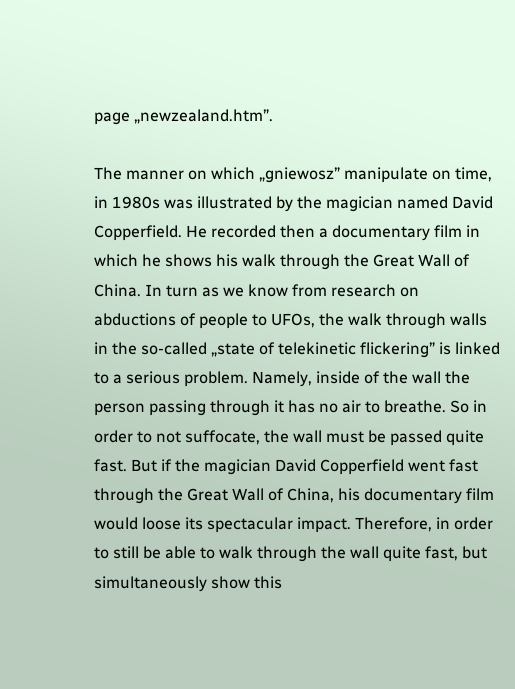page „newzealand.htm”.

The manner on which „gniewosz” manipulate on time, in 1980s was illustrated by the magician named David Copperfield. He recorded then a documentary film in which he shows his walk through the Great Wall of China. In turn as we know from research on abductions of people to UFOs, the walk through walls in the so-called „state of telekinetic flickering” is linked to a serious problem. Namely, inside of the wall the person passing through it has no air to breathe. So in order to not suffocate, the wall must be passed quite fast. But if the magician David Copperfield went fast through the Great Wall of China, his documentary film would loose its spectacular impact. Therefore, in order to still be able to walk through the wall quite fast, but simultaneously show this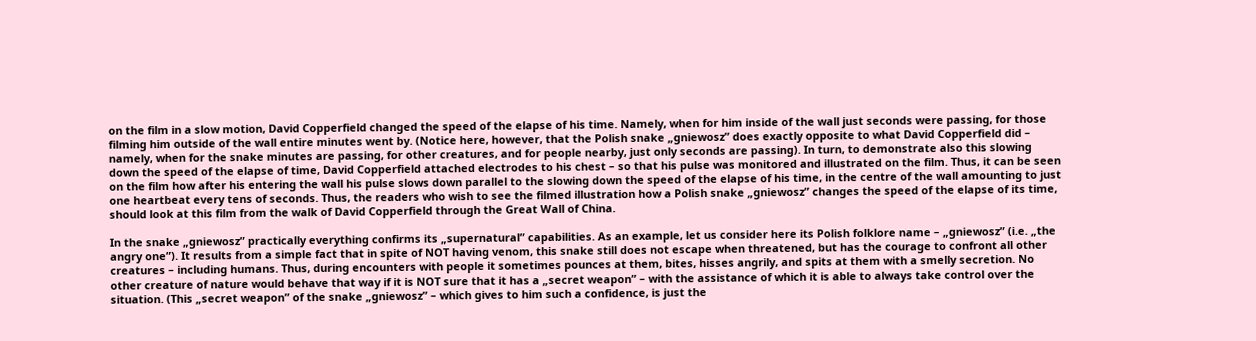on the film in a slow motion, David Copperfield changed the speed of the elapse of his time. Namely, when for him inside of the wall just seconds were passing, for those filming him outside of the wall entire minutes went by. (Notice here, however, that the Polish snake „gniewosz” does exactly opposite to what David Copperfield did – namely, when for the snake minutes are passing, for other creatures, and for people nearby, just only seconds are passing). In turn, to demonstrate also this slowing down the speed of the elapse of time, David Copperfield attached electrodes to his chest – so that his pulse was monitored and illustrated on the film. Thus, it can be seen on the film how after his entering the wall his pulse slows down parallel to the slowing down the speed of the elapse of his time, in the centre of the wall amounting to just one heartbeat every tens of seconds. Thus, the readers who wish to see the filmed illustration how a Polish snake „gniewosz” changes the speed of the elapse of its time, should look at this film from the walk of David Copperfield through the Great Wall of China.

In the snake „gniewosz” practically everything confirms its „supernatural” capabilities. As an example, let us consider here its Polish folklore name – „gniewosz” (i.e. „the angry one”). It results from a simple fact that in spite of NOT having venom, this snake still does not escape when threatened, but has the courage to confront all other creatures – including humans. Thus, during encounters with people it sometimes pounces at them, bites, hisses angrily, and spits at them with a smelly secretion. No other creature of nature would behave that way if it is NOT sure that it has a „secret weapon” – with the assistance of which it is able to always take control over the situation. (This „secret weapon” of the snake „gniewosz” – which gives to him such a confidence, is just the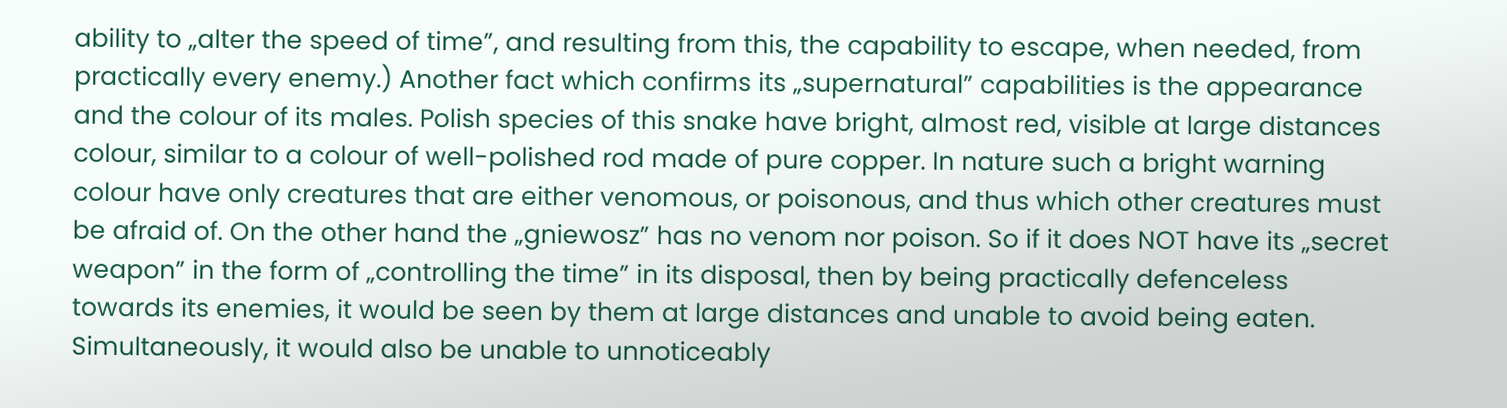ability to „alter the speed of time”, and resulting from this, the capability to escape, when needed, from practically every enemy.) Another fact which confirms its „supernatural” capabilities is the appearance and the colour of its males. Polish species of this snake have bright, almost red, visible at large distances colour, similar to a colour of well-polished rod made of pure copper. In nature such a bright warning colour have only creatures that are either venomous, or poisonous, and thus which other creatures must be afraid of. On the other hand the „gniewosz” has no venom nor poison. So if it does NOT have its „secret weapon” in the form of „controlling the time” in its disposal, then by being practically defenceless towards its enemies, it would be seen by them at large distances and unable to avoid being eaten. Simultaneously, it would also be unable to unnoticeably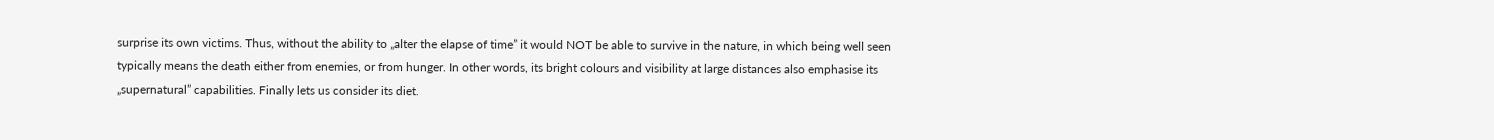surprise its own victims. Thus, without the ability to „alter the elapse of time” it would NOT be able to survive in the nature, in which being well seen typically means the death either from enemies, or from hunger. In other words, its bright colours and visibility at large distances also emphasise its „supernatural” capabilities. Finally lets us consider its diet.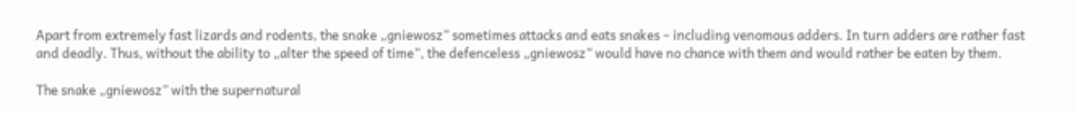Apart from extremely fast lizards and rodents, the snake „gniewosz” sometimes attacks and eats snakes – including venomous adders. In turn adders are rather fast and deadly. Thus, without the ability to „alter the speed of time”, the defenceless „gniewosz” would have no chance with them and would rather be eaten by them.

The snake „gniewosz” with the supernatural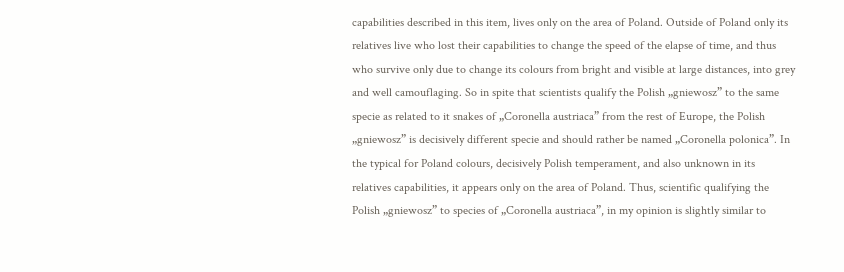capabilities described in this item, lives only on the area of Poland. Outside of Poland only its relatives live who lost their capabilities to change the speed of the elapse of time, and thus who survive only due to change its colours from bright and visible at large distances, into grey and well camouflaging. So in spite that scientists qualify the Polish „gniewosz” to the same specie as related to it snakes of „Coronella austriaca” from the rest of Europe, the Polish „gniewosz” is decisively different specie and should rather be named „Coronella polonica”. In the typical for Poland colours, decisively Polish temperament, and also unknown in its relatives capabilities, it appears only on the area of Poland. Thus, scientific qualifying the Polish „gniewosz” to species of „Coronella austriaca”, in my opinion is slightly similar to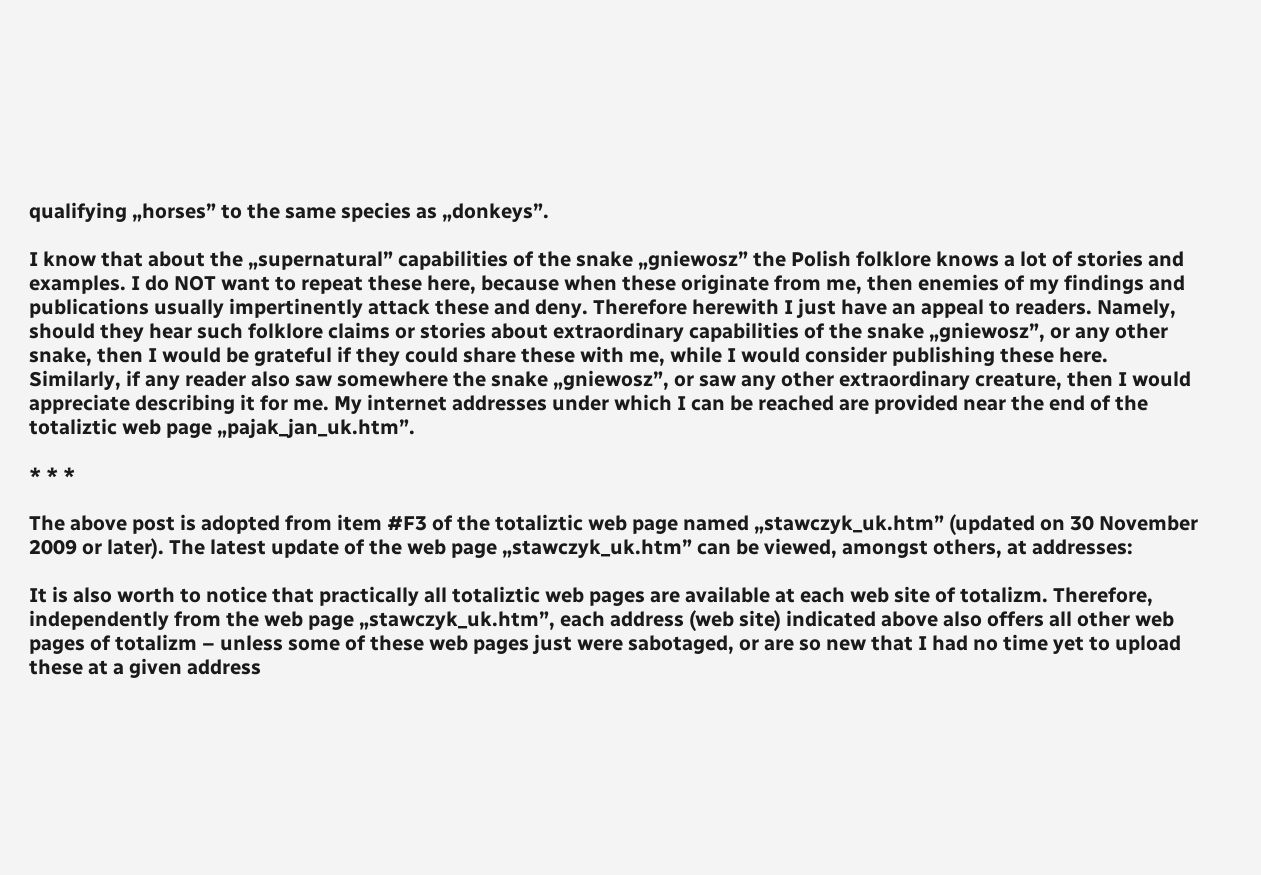qualifying „horses” to the same species as „donkeys”.

I know that about the „supernatural” capabilities of the snake „gniewosz” the Polish folklore knows a lot of stories and examples. I do NOT want to repeat these here, because when these originate from me, then enemies of my findings and publications usually impertinently attack these and deny. Therefore herewith I just have an appeal to readers. Namely, should they hear such folklore claims or stories about extraordinary capabilities of the snake „gniewosz”, or any other snake, then I would be grateful if they could share these with me, while I would consider publishing these here. Similarly, if any reader also saw somewhere the snake „gniewosz”, or saw any other extraordinary creature, then I would appreciate describing it for me. My internet addresses under which I can be reached are provided near the end of the totaliztic web page „pajak_jan_uk.htm”.

* * *

The above post is adopted from item #F3 of the totaliztic web page named „stawczyk_uk.htm” (updated on 30 November 2009 or later). The latest update of the web page „stawczyk_uk.htm” can be viewed, amongst others, at addresses:

It is also worth to notice that practically all totaliztic web pages are available at each web site of totalizm. Therefore, independently from the web page „stawczyk_uk.htm”, each address (web site) indicated above also offers all other web pages of totalizm – unless some of these web pages just were sabotaged, or are so new that I had no time yet to upload these at a given address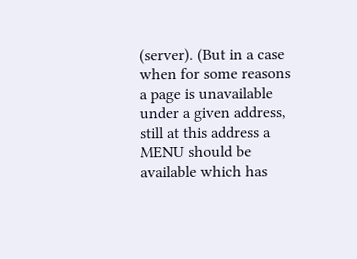(server). (But in a case when for some reasons a page is unavailable under a given address, still at this address a MENU should be available which has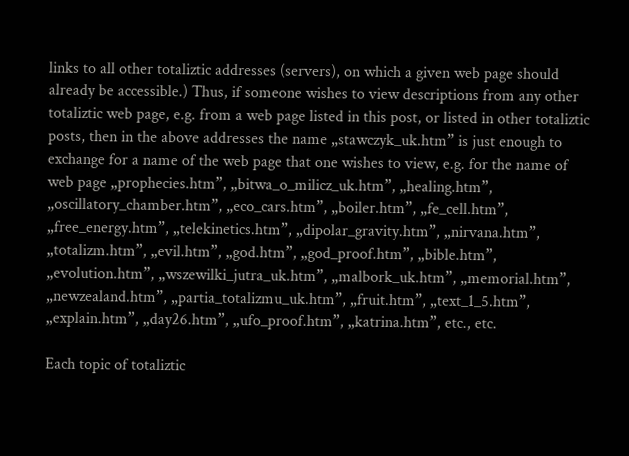links to all other totaliztic addresses (servers), on which a given web page should already be accessible.) Thus, if someone wishes to view descriptions from any other totaliztic web page, e.g. from a web page listed in this post, or listed in other totaliztic posts, then in the above addresses the name „stawczyk_uk.htm” is just enough to exchange for a name of the web page that one wishes to view, e.g. for the name of web page „prophecies.htm”, „bitwa_o_milicz_uk.htm”, „healing.htm”, „oscillatory_chamber.htm”, „eco_cars.htm”, „boiler.htm”, „fe_cell.htm”, „free_energy.htm”, „telekinetics.htm”, „dipolar_gravity.htm”, „nirvana.htm”, „totalizm.htm”, „evil.htm”, „god.htm”, „god_proof.htm”, „bible.htm”, „evolution.htm”, „wszewilki_jutra_uk.htm”, „malbork_uk.htm”, „memorial.htm”, „newzealand.htm”, „partia_totalizmu_uk.htm”, „fruit.htm”, „text_1_5.htm”, „explain.htm”, „day26.htm”, „ufo_proof.htm”, „katrina.htm”, etc., etc.

Each topic of totaliztic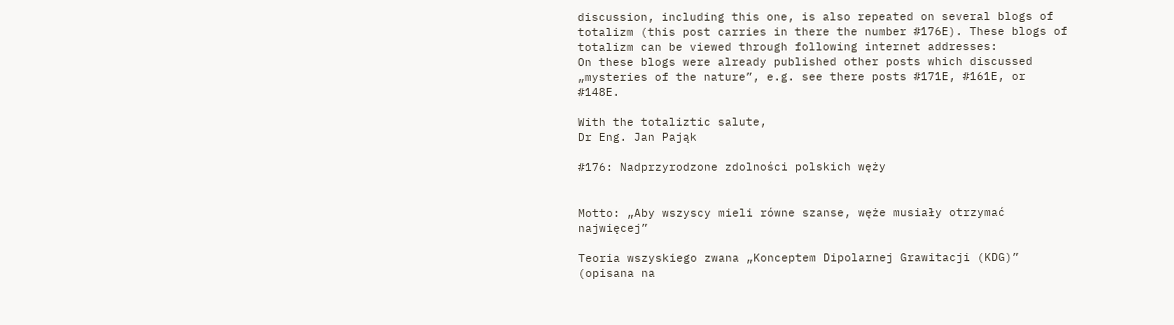discussion, including this one, is also repeated on several blogs of totalizm (this post carries in there the number #176E). These blogs of totalizm can be viewed through following internet addresses:
On these blogs were already published other posts which discussed „mysteries of the nature”, e.g. see there posts #171E, #161E, or #148E.

With the totaliztic salute,
Dr Eng. Jan Pająk

#176: Nadprzyrodzone zdolności polskich węży


Motto: „Aby wszyscy mieli równe szanse, węże musiały otrzymać najwięcej”

Teoria wszyskiego zwana „Konceptem Dipolarnej Grawitacji (KDG)” (opisana na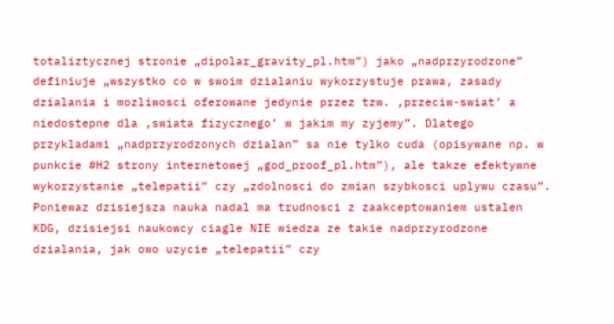totaliztycznej stronie „dipolar_gravity_pl.htm”) jako „nadprzyrodzone” definiuje „wszystko co w swoim dzialaniu wykorzystuje prawa, zasady dzialania i mozliwosci oferowane jedynie przez tzw. ‚przeciw-swiat’ a niedostepne dla ‚swiata fizycznego’ w jakim my zyjemy”. Dlatego przykladami „nadprzyrodzonych dzialan” sa nie tylko cuda (opisywane np. w punkcie #H2 strony internetowej „god_proof_pl.htm”), ale takze efektywne wykorzystanie „telepatii” czy „zdolnosci do zmian szybkosci uplywu czasu”. Poniewaz dzisiejsza nauka nadal ma trudnosci z zaakceptowaniem ustalen KDG, dzisiejsi naukowcy ciagle NIE wiedza ze takie nadprzyrodzone dzialania, jak owo uzycie „telepatii” czy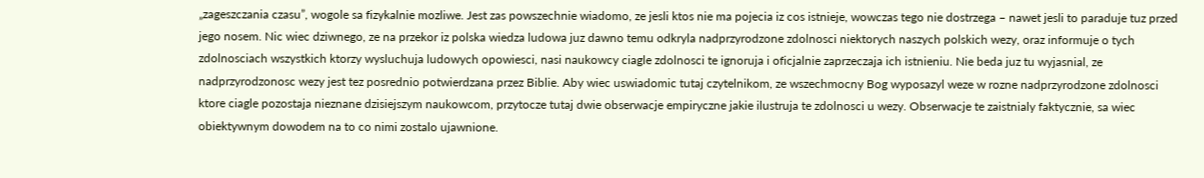„zageszczania czasu”, wogole sa fizykalnie mozliwe. Jest zas powszechnie wiadomo, ze jesli ktos nie ma pojecia iz cos istnieje, wowczas tego nie dostrzega – nawet jesli to paraduje tuz przed jego nosem. Nic wiec dziwnego, ze na przekor iz polska wiedza ludowa juz dawno temu odkryla nadprzyrodzone zdolnosci niektorych naszych polskich wezy, oraz informuje o tych zdolnosciach wszystkich ktorzy wysluchuja ludowych opowiesci, nasi naukowcy ciagle zdolnosci te ignoruja i oficjalnie zaprzeczaja ich istnieniu. Nie beda juz tu wyjasnial, ze nadprzyrodzonosc wezy jest tez posrednio potwierdzana przez Biblie. Aby wiec uswiadomic tutaj czytelnikom, ze wszechmocny Bog wyposazyl weze w rozne nadprzyrodzone zdolnosci ktore ciagle pozostaja nieznane dzisiejszym naukowcom, przytocze tutaj dwie obserwacje empiryczne jakie ilustruja te zdolnosci u wezy. Obserwacje te zaistnialy faktycznie, sa wiec obiektywnym dowodem na to co nimi zostalo ujawnione.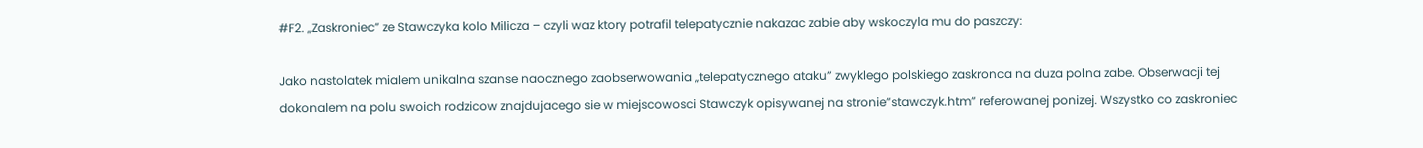#F2. „Zaskroniec” ze Stawczyka kolo Milicza – czyli waz ktory potrafil telepatycznie nakazac zabie aby wskoczyla mu do paszczy:

Jako nastolatek mialem unikalna szanse naocznego zaobserwowania „telepatycznego ataku” zwyklego polskiego zaskronca na duza polna zabe. Obserwacji tej dokonalem na polu swoich rodzicow znajdujacego sie w miejscowosci Stawczyk opisywanej na stronie”stawczyk.htm” referowanej ponizej. Wszystko co zaskroniec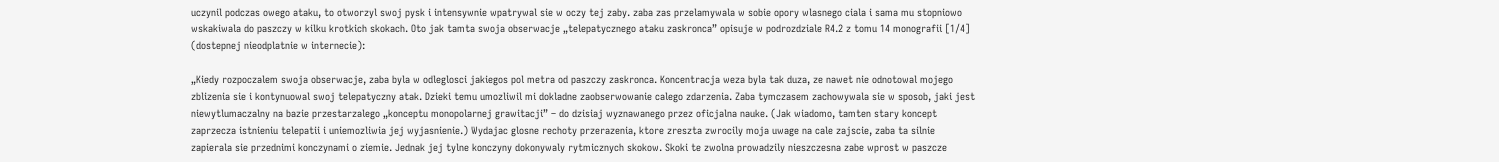uczynil podczas owego ataku, to otworzyl swoj pysk i intensywnie wpatrywal sie w oczy tej zaby. zaba zas przelamywala w sobie opory wlasnego ciala i sama mu stopniowo wskakiwala do paszczy w kilku krotkich skokach. Oto jak tamta swoja obserwacje „telepatycznego ataku zaskronca” opisuje w podrozdziale R4.2 z tomu 14 monografii [1/4] (dostepnej nieodplatnie w internecie):

„Kiedy rozpoczalem swoja obserwacje, zaba byla w odleglosci jakiegos pol metra od paszczy zaskronca. Koncentracja weza byla tak duza, ze nawet nie odnotowal mojego zblizenia sie i kontynuowal swoj telepatyczny atak. Dzieki temu umozliwil mi dokladne zaobserwowanie calego zdarzenia. Zaba tymczasem zachowywala sie w sposob, jaki jest niewytlumaczalny na bazie przestarzalego „konceptu monopolarnej grawitacji” – do dzisiaj wyznawanego przez oficjalna nauke. (Jak wiadomo, tamten stary koncept zaprzecza istnieniu telepatii i uniemozliwia jej wyjasnienie.) Wydajac glosne rechoty przerazenia, ktore zreszta zwrocily moja uwage na cale zajscie, zaba ta silnie zapierala sie przednimi konczynami o ziemie. Jednak jej tylne konczyny dokonywaly rytmicznych skokow. Skoki te zwolna prowadzily nieszczesna zabe wprost w paszcze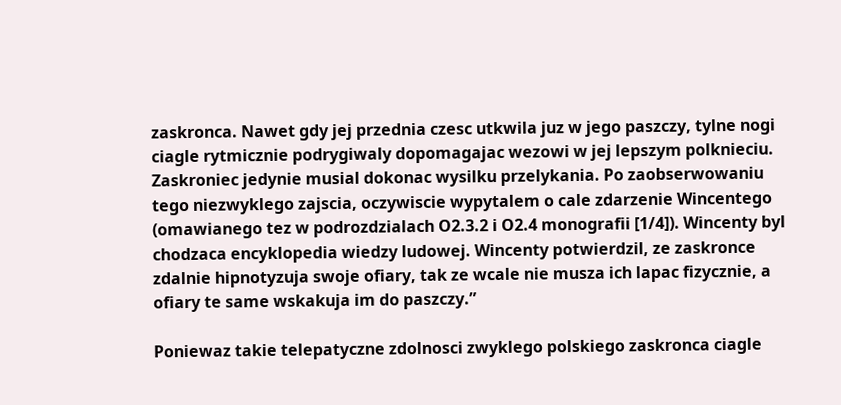zaskronca. Nawet gdy jej przednia czesc utkwila juz w jego paszczy, tylne nogi ciagle rytmicznie podrygiwaly dopomagajac wezowi w jej lepszym polknieciu. Zaskroniec jedynie musial dokonac wysilku przelykania. Po zaobserwowaniu tego niezwyklego zajscia, oczywiscie wypytalem o cale zdarzenie Wincentego (omawianego tez w podrozdzialach O2.3.2 i O2.4 monografii [1/4]). Wincenty byl chodzaca encyklopedia wiedzy ludowej. Wincenty potwierdzil, ze zaskronce zdalnie hipnotyzuja swoje ofiary, tak ze wcale nie musza ich lapac fizycznie, a ofiary te same wskakuja im do paszczy.”

Poniewaz takie telepatyczne zdolnosci zwyklego polskiego zaskronca ciagle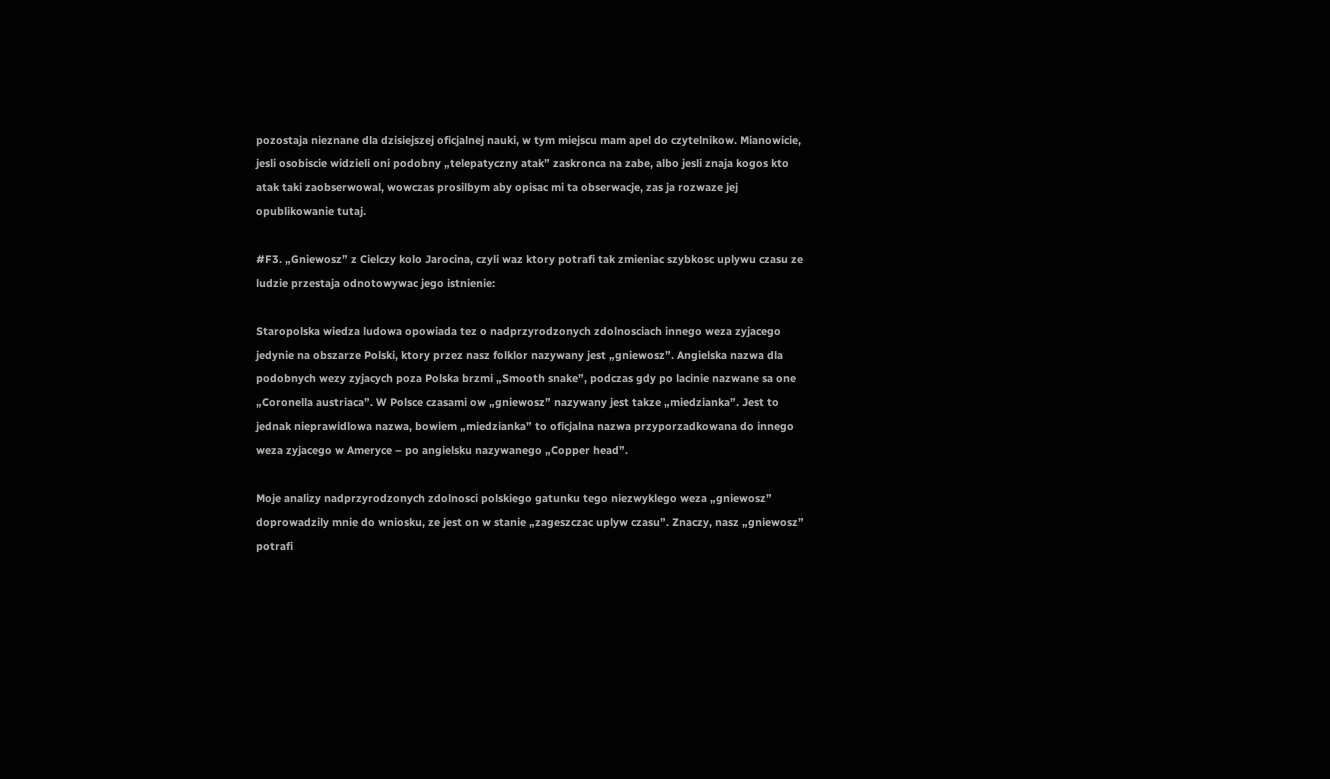pozostaja nieznane dla dzisiejszej oficjalnej nauki, w tym miejscu mam apel do czytelnikow. Mianowicie, jesli osobiscie widzieli oni podobny „telepatyczny atak” zaskronca na zabe, albo jesli znaja kogos kto atak taki zaobserwowal, wowczas prosilbym aby opisac mi ta obserwacje, zas ja rozwaze jej opublikowanie tutaj.

#F3. „Gniewosz” z Cielczy kolo Jarocina, czyli waz ktory potrafi tak zmieniac szybkosc uplywu czasu ze ludzie przestaja odnotowywac jego istnienie:

Staropolska wiedza ludowa opowiada tez o nadprzyrodzonych zdolnosciach innego weza zyjacego jedynie na obszarze Polski, ktory przez nasz folklor nazywany jest „gniewosz”. Angielska nazwa dla podobnych wezy zyjacych poza Polska brzmi „Smooth snake”, podczas gdy po lacinie nazwane sa one „Coronella austriaca”. W Polsce czasami ow „gniewosz” nazywany jest takze „miedzianka”. Jest to jednak nieprawidlowa nazwa, bowiem „miedzianka” to oficjalna nazwa przyporzadkowana do innego weza zyjacego w Ameryce – po angielsku nazywanego „Copper head”.

Moje analizy nadprzyrodzonych zdolnosci polskiego gatunku tego niezwyklego weza „gniewosz” doprowadzily mnie do wniosku, ze jest on w stanie „zageszczac uplyw czasu”. Znaczy, nasz „gniewosz” potrafi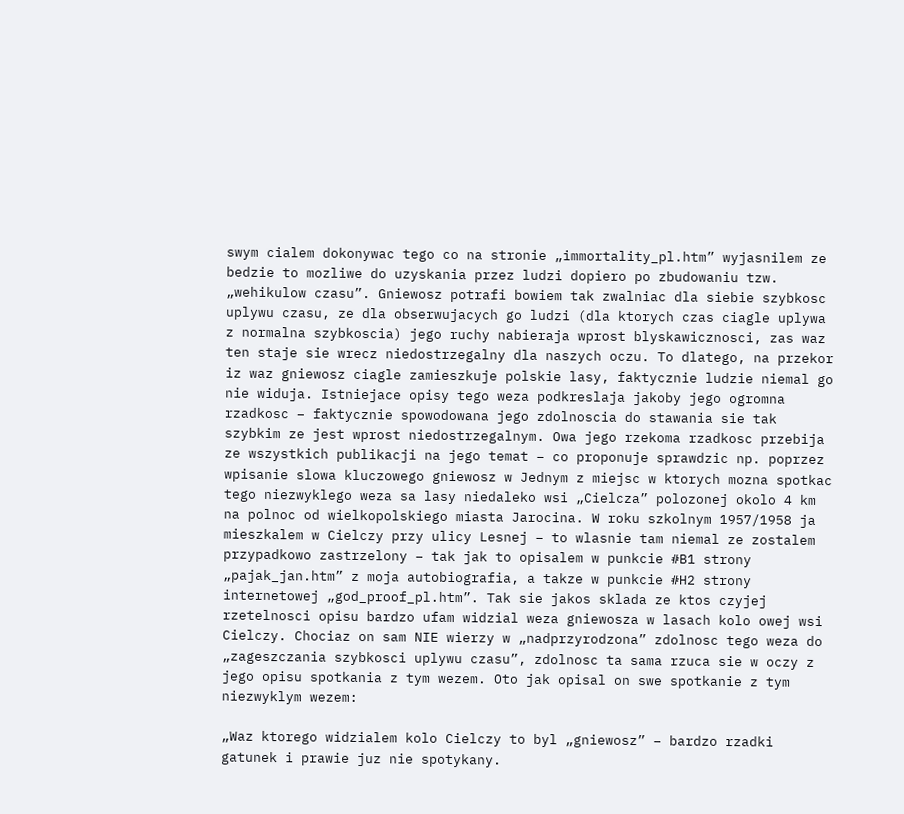swym cialem dokonywac tego co na stronie „immortality_pl.htm” wyjasnilem ze bedzie to mozliwe do uzyskania przez ludzi dopiero po zbudowaniu tzw. „wehikulow czasu”. Gniewosz potrafi bowiem tak zwalniac dla siebie szybkosc uplywu czasu, ze dla obserwujacych go ludzi (dla ktorych czas ciagle uplywa z normalna szybkoscia) jego ruchy nabieraja wprost blyskawicznosci, zas waz ten staje sie wrecz niedostrzegalny dla naszych oczu. To dlatego, na przekor iz waz gniewosz ciagle zamieszkuje polskie lasy, faktycznie ludzie niemal go nie widuja. Istniejace opisy tego weza podkreslaja jakoby jego ogromna rzadkosc – faktycznie spowodowana jego zdolnoscia do stawania sie tak szybkim ze jest wprost niedostrzegalnym. Owa jego rzekoma rzadkosc przebija ze wszystkich publikacji na jego temat – co proponuje sprawdzic np. poprzez wpisanie slowa kluczowego gniewosz w Jednym z miejsc w ktorych mozna spotkac tego niezwyklego weza sa lasy niedaleko wsi „Cielcza” polozonej okolo 4 km na polnoc od wielkopolskiego miasta Jarocina. W roku szkolnym 1957/1958 ja mieszkalem w Cielczy przy ulicy Lesnej – to wlasnie tam niemal ze zostalem przypadkowo zastrzelony – tak jak to opisalem w punkcie #B1 strony „pajak_jan.htm” z moja autobiografia, a takze w punkcie #H2 strony internetowej „god_proof_pl.htm”. Tak sie jakos sklada ze ktos czyjej rzetelnosci opisu bardzo ufam widzial weza gniewosza w lasach kolo owej wsi Cielczy. Chociaz on sam NIE wierzy w „nadprzyrodzona” zdolnosc tego weza do „zageszczania szybkosci uplywu czasu”, zdolnosc ta sama rzuca sie w oczy z jego opisu spotkania z tym wezem. Oto jak opisal on swe spotkanie z tym niezwyklym wezem:

„Waz ktorego widzialem kolo Cielczy to byl „gniewosz” – bardzo rzadki gatunek i prawie juz nie spotykany.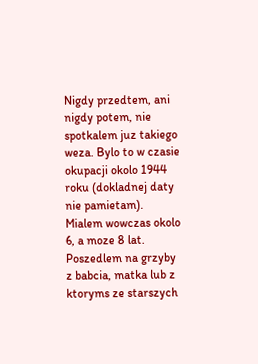Nigdy przedtem, ani nigdy potem, nie spotkalem juz takiego weza. Bylo to w czasie okupacji okolo 1944 roku (dokladnej daty nie pamietam). Mialem wowczas okolo 6, a moze 8 lat. Poszedlem na grzyby z babcia, matka lub z ktoryms ze starszych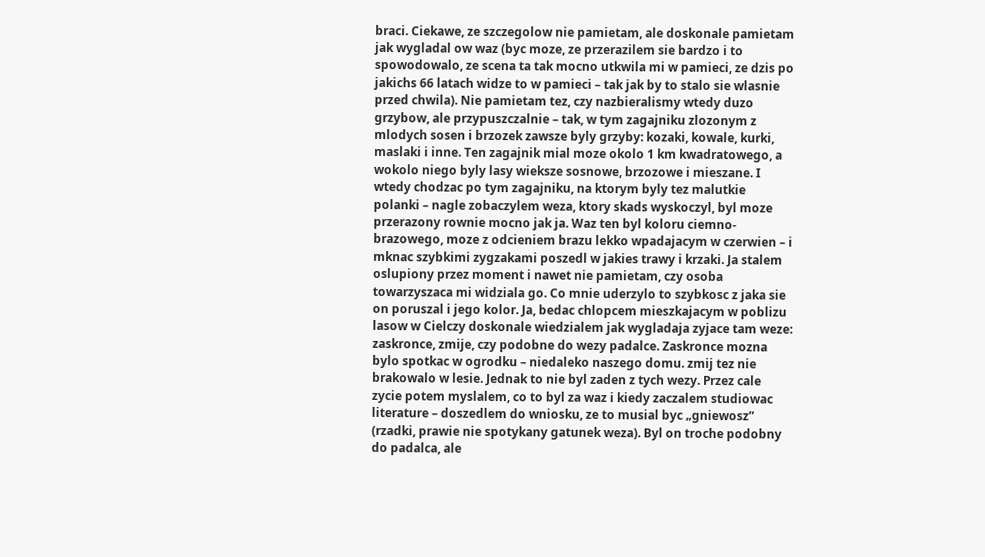braci. Ciekawe, ze szczegolow nie pamietam, ale doskonale pamietam jak wygladal ow waz (byc moze, ze przerazilem sie bardzo i to spowodowalo, ze scena ta tak mocno utkwila mi w pamieci, ze dzis po jakichs 66 latach widze to w pamieci – tak jak by to stalo sie wlasnie przed chwila). Nie pamietam tez, czy nazbieralismy wtedy duzo grzybow, ale przypuszczalnie – tak, w tym zagajniku zlozonym z mlodych sosen i brzozek zawsze byly grzyby: kozaki, kowale, kurki, maslaki i inne. Ten zagajnik mial moze okolo 1 km kwadratowego, a wokolo niego byly lasy wieksze sosnowe, brzozowe i mieszane. I wtedy chodzac po tym zagajniku, na ktorym byly tez malutkie polanki – nagle zobaczylem weza, ktory skads wyskoczyl, byl moze przerazony rownie mocno jak ja. Waz ten byl koloru ciemno-brazowego, moze z odcieniem brazu lekko wpadajacym w czerwien – i mknac szybkimi zygzakami poszedl w jakies trawy i krzaki. Ja stalem oslupiony przez moment i nawet nie pamietam, czy osoba towarzyszaca mi widziala go. Co mnie uderzylo to szybkosc z jaka sie on poruszal i jego kolor. Ja, bedac chlopcem mieszkajacym w poblizu lasow w Cielczy doskonale wiedzialem jak wygladaja zyjace tam weze: zaskronce, zmije, czy podobne do wezy padalce. Zaskronce mozna bylo spotkac w ogrodku – niedaleko naszego domu. zmij tez nie brakowalo w lesie. Jednak to nie byl zaden z tych wezy. Przez cale zycie potem myslalem, co to byl za waz i kiedy zaczalem studiowac literature – doszedlem do wniosku, ze to musial byc „gniewosz” (rzadki, prawie nie spotykany gatunek weza). Byl on troche podobny do padalca, ale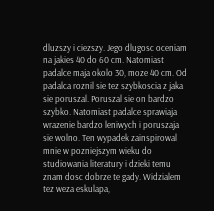dluzszy i ciezszy. Jego dlugosc oceniam na jakies 40 do 60 cm. Natomiast padalce maja okolo 30, moze 40 cm. Od padalca roznil sie tez szybkoscia z jaka sie poruszal. Poruszal sie on bardzo szybko. Natomiast padalce sprawiaja wrazenie bardzo leniwych i poruszaja sie wolno. Ten wypadek zainspirowal mnie w pozniejszym wieku do studiowania literatury i dzieki temu znam dosc dobrze te gady. Widzialem tez weza eskulapa,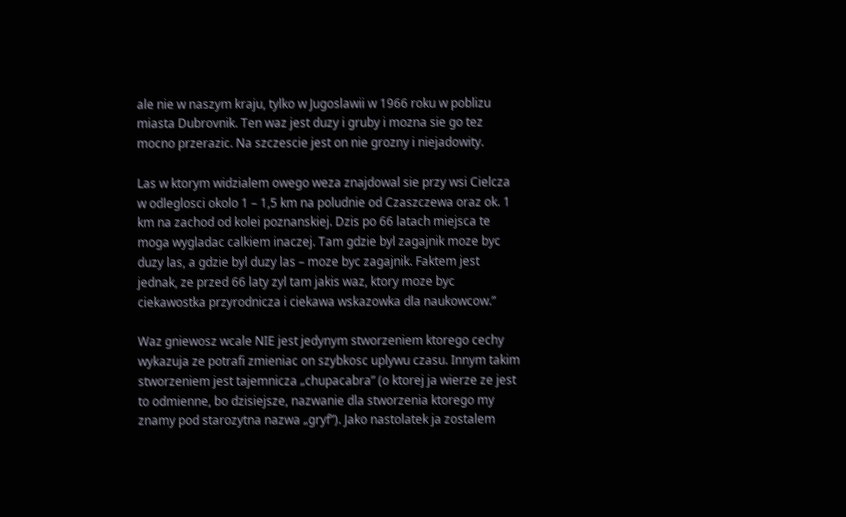ale nie w naszym kraju, tylko w Jugoslawii w 1966 roku w poblizu miasta Dubrovnik. Ten waz jest duzy i gruby i mozna sie go tez mocno przerazic. Na szczescie jest on nie grozny i niejadowity.

Las w ktorym widzialem owego weza znajdowal sie przy wsi Cielcza w odleglosci okolo 1 – 1,5 km na poludnie od Czaszczewa oraz ok. 1 km na zachod od kolei poznanskiej. Dzis po 66 latach miejsca te moga wygladac calkiem inaczej. Tam gdzie byl zagajnik moze byc duzy las, a gdzie byl duzy las – moze byc zagajnik. Faktem jest jednak, ze przed 66 laty zyl tam jakis waz, ktory moze byc ciekawostka przyrodnicza i ciekawa wskazowka dla naukowcow.”

Waz gniewosz wcale NIE jest jedynym stworzeniem ktorego cechy wykazuja ze potrafi zmieniac on szybkosc uplywu czasu. Innym takim stworzeniem jest tajemnicza „chupacabra” (o ktorej ja wierze ze jest to odmienne, bo dzisiejsze, nazwanie dla stworzenia ktorego my znamy pod starozytna nazwa „gryf”). Jako nastolatek ja zostalem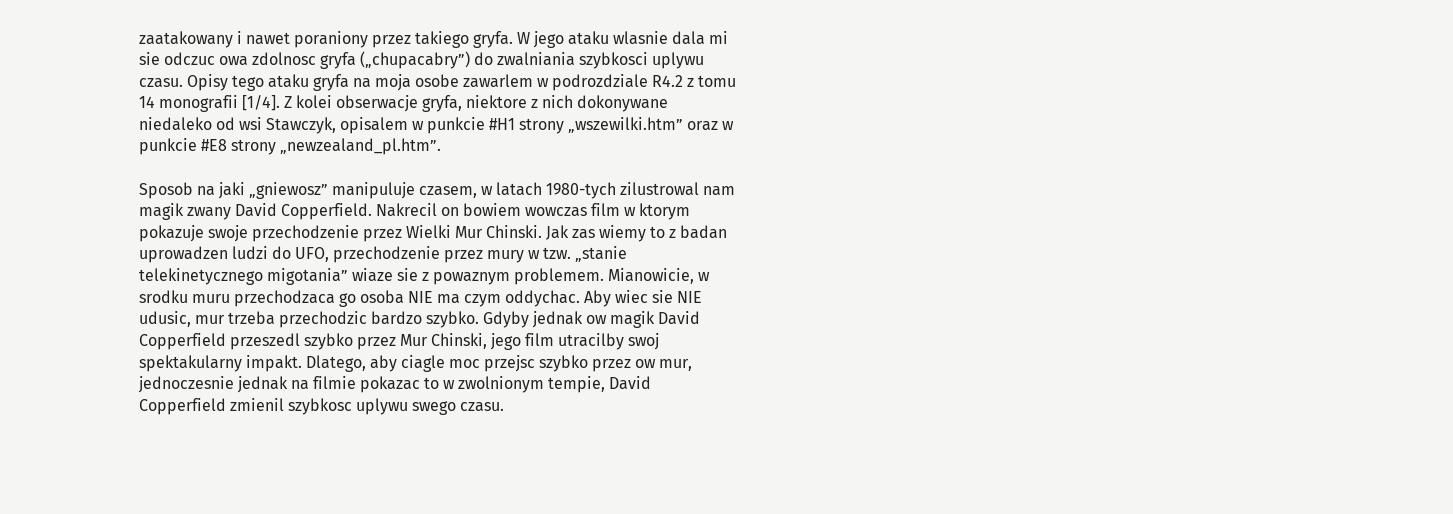zaatakowany i nawet poraniony przez takiego gryfa. W jego ataku wlasnie dala mi sie odczuc owa zdolnosc gryfa („chupacabry”) do zwalniania szybkosci uplywu czasu. Opisy tego ataku gryfa na moja osobe zawarlem w podrozdziale R4.2 z tomu 14 monografii [1/4]. Z kolei obserwacje gryfa, niektore z nich dokonywane niedaleko od wsi Stawczyk, opisalem w punkcie #H1 strony „wszewilki.htm” oraz w punkcie #E8 strony „newzealand_pl.htm”.

Sposob na jaki „gniewosz” manipuluje czasem, w latach 1980-tych zilustrowal nam magik zwany David Copperfield. Nakrecil on bowiem wowczas film w ktorym pokazuje swoje przechodzenie przez Wielki Mur Chinski. Jak zas wiemy to z badan uprowadzen ludzi do UFO, przechodzenie przez mury w tzw. „stanie telekinetycznego migotania” wiaze sie z powaznym problemem. Mianowicie, w srodku muru przechodzaca go osoba NIE ma czym oddychac. Aby wiec sie NIE udusic, mur trzeba przechodzic bardzo szybko. Gdyby jednak ow magik David Copperfield przeszedl szybko przez Mur Chinski, jego film utracilby swoj spektakularny impakt. Dlatego, aby ciagle moc przejsc szybko przez ow mur, jednoczesnie jednak na filmie pokazac to w zwolnionym tempie, David Copperfield zmienil szybkosc uplywu swego czasu.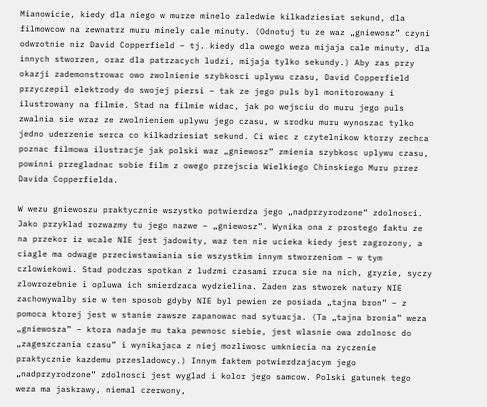Mianowicie, kiedy dla niego w murze minelo zaledwie kilkadziesiat sekund, dla filmowcow na zewnatrz muru minely cale minuty. (Odnotuj tu ze waz „gniewosz” czyni odwrotnie niz David Copperfield – tj. kiedy dla owego weza mijaja cale minuty, dla innych stworzen, oraz dla patrzacych ludzi, mijaja tylko sekundy.) Aby zas przy okazji zademonstrowac owo zwolnienie szybkosci uplywu czasu, David Copperfield przyczepil elektrody do swojej piersi – tak ze jego puls byl monitorowany i ilustrowany na filmie. Stad na filmie widac, jak po wejsciu do muru jego puls zwalnia sie wraz ze zwolnieniem uplywu jego czasu, w srodku muru wynoszac tylko jedno uderzenie serca co kilkadziesiat sekund. Ci wiec z czytelnikow ktorzy zechca poznac filmowa ilustracje jak polski waz „gniewosz” zmienia szybkosc uplywu czasu, powinni przegladnac sobie film z owego przejscia Wielkiego Chinskiego Muru przez Davida Copperfielda.

W wezu gniewoszu praktycznie wszystko potwierdza jego „nadprzyrodzone” zdolnosci. Jako przyklad rozwazmy tu jego nazwe – „gniewosz”. Wynika ona z prostego faktu ze na przekor iz wcale NIE jest jadowity, waz ten nie ucieka kiedy jest zagrozony, a ciagle ma odwage przeciwstawiania sie wszystkim innym stworzeniom – w tym czlowiekowi. Stad podczas spotkan z ludzmi czasami rzuca sie na nich, gryzie, syczy zlowrozebnie i opluwa ich smierdzaca wydzielina. Zaden zas stworek natury NIE zachowywalby sie w ten sposob gdyby NIE byl pewien ze posiada „tajna bron” – z pomoca ktorej jest w stanie zawsze zapanowac nad sytuacja. (Ta „tajna bronia” weza „gniewosza” – ktora nadaje mu taka pewnosc siebie, jest wlasnie owa zdolnosc do „zageszczania czasu” i wynikajaca z niej mozliwosc umkniecia na zyczenie praktycznie kazdemu przesladowcy.) Innym faktem potwierdzajacym jego „nadprzyrodzone” zdolnosci jest wyglad i kolor jego samcow. Polski gatunek tego weza ma jaskrawy, niemal czerwony,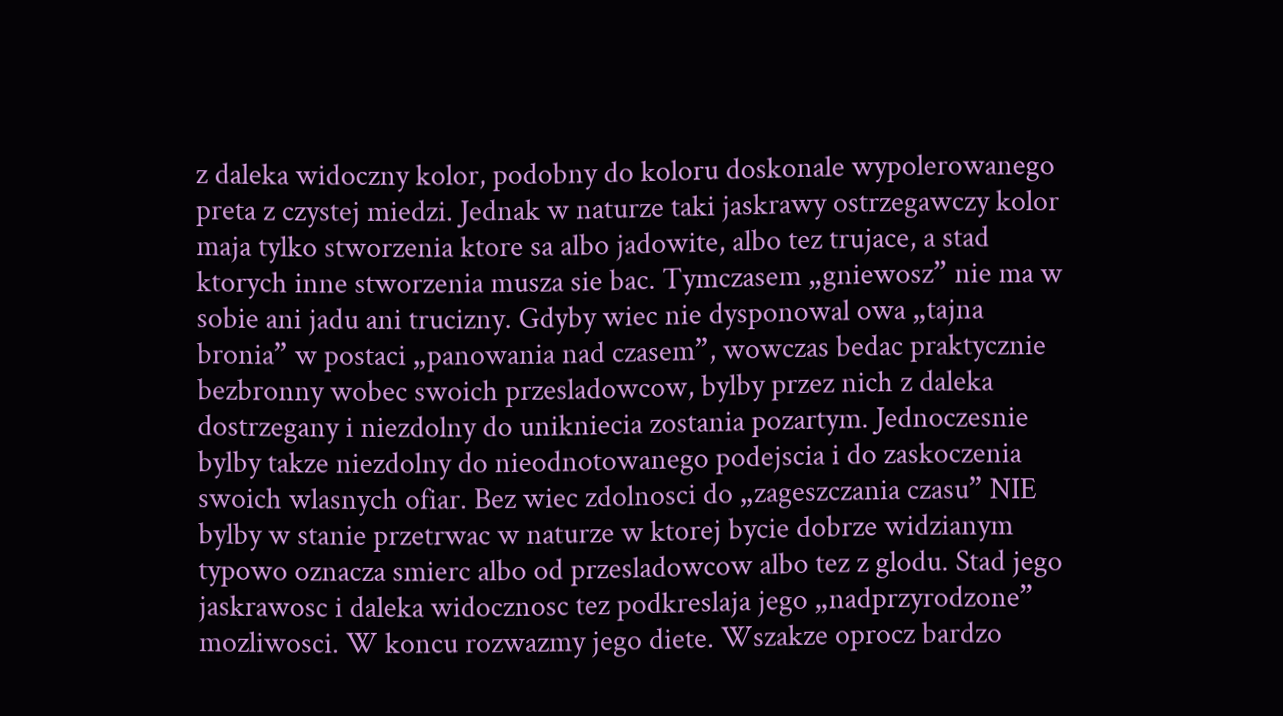z daleka widoczny kolor, podobny do koloru doskonale wypolerowanego preta z czystej miedzi. Jednak w naturze taki jaskrawy ostrzegawczy kolor maja tylko stworzenia ktore sa albo jadowite, albo tez trujace, a stad ktorych inne stworzenia musza sie bac. Tymczasem „gniewosz” nie ma w sobie ani jadu ani trucizny. Gdyby wiec nie dysponowal owa „tajna bronia” w postaci „panowania nad czasem”, wowczas bedac praktycznie bezbronny wobec swoich przesladowcow, bylby przez nich z daleka dostrzegany i niezdolny do unikniecia zostania pozartym. Jednoczesnie bylby takze niezdolny do nieodnotowanego podejscia i do zaskoczenia swoich wlasnych ofiar. Bez wiec zdolnosci do „zageszczania czasu” NIE bylby w stanie przetrwac w naturze w ktorej bycie dobrze widzianym typowo oznacza smierc albo od przesladowcow albo tez z glodu. Stad jego jaskrawosc i daleka widocznosc tez podkreslaja jego „nadprzyrodzone” mozliwosci. W koncu rozwazmy jego diete. Wszakze oprocz bardzo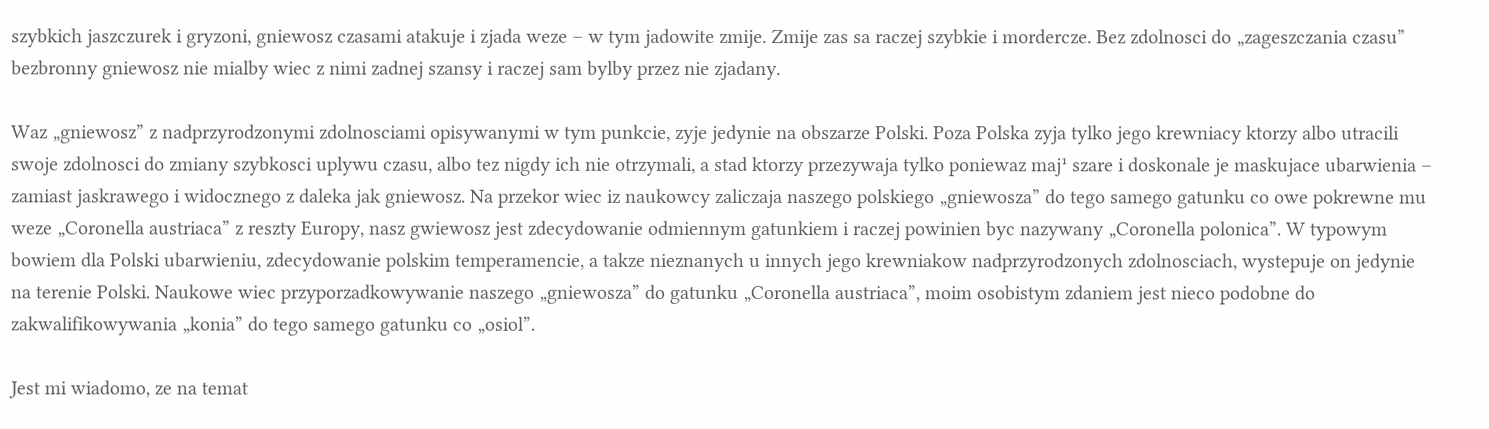szybkich jaszczurek i gryzoni, gniewosz czasami atakuje i zjada weze – w tym jadowite zmije. Zmije zas sa raczej szybkie i mordercze. Bez zdolnosci do „zageszczania czasu” bezbronny gniewosz nie mialby wiec z nimi zadnej szansy i raczej sam bylby przez nie zjadany.

Waz „gniewosz” z nadprzyrodzonymi zdolnosciami opisywanymi w tym punkcie, zyje jedynie na obszarze Polski. Poza Polska zyja tylko jego krewniacy ktorzy albo utracili swoje zdolnosci do zmiany szybkosci uplywu czasu, albo tez nigdy ich nie otrzymali, a stad ktorzy przezywaja tylko poniewaz maj¹ szare i doskonale je maskujace ubarwienia – zamiast jaskrawego i widocznego z daleka jak gniewosz. Na przekor wiec iz naukowcy zaliczaja naszego polskiego „gniewosza” do tego samego gatunku co owe pokrewne mu weze „Coronella austriaca” z reszty Europy, nasz gwiewosz jest zdecydowanie odmiennym gatunkiem i raczej powinien byc nazywany „Coronella polonica”. W typowym bowiem dla Polski ubarwieniu, zdecydowanie polskim temperamencie, a takze nieznanych u innych jego krewniakow nadprzyrodzonych zdolnosciach, wystepuje on jedynie na terenie Polski. Naukowe wiec przyporzadkowywanie naszego „gniewosza” do gatunku „Coronella austriaca”, moim osobistym zdaniem jest nieco podobne do zakwalifikowywania „konia” do tego samego gatunku co „osiol”.

Jest mi wiadomo, ze na temat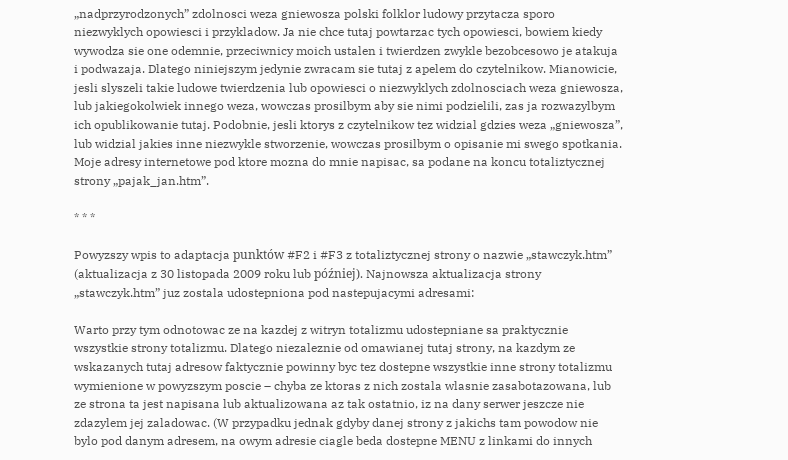„nadprzyrodzonych” zdolnosci weza gniewosza polski folklor ludowy przytacza sporo niezwyklych opowiesci i przykladow. Ja nie chce tutaj powtarzac tych opowiesci, bowiem kiedy wywodza sie one odemnie, przeciwnicy moich ustalen i twierdzen zwykle bezobcesowo je atakuja i podwazaja. Dlatego niniejszym jedynie zwracam sie tutaj z apelem do czytelnikow. Mianowicie, jesli slyszeli takie ludowe twierdzenia lub opowiesci o niezwyklych zdolnosciach weza gniewosza, lub jakiegokolwiek innego weza, wowczas prosilbym aby sie nimi podzielili, zas ja rozwazylbym ich opublikowanie tutaj. Podobnie, jesli ktorys z czytelnikow tez widzial gdzies weza „gniewosza”, lub widzial jakies inne niezwykle stworzenie, wowczas prosilbym o opisanie mi swego spotkania. Moje adresy internetowe pod ktore mozna do mnie napisac, sa podane na koncu totaliztycznej strony „pajak_jan.htm”.

* * *

Powyzszy wpis to adaptacja punktów #F2 i #F3 z totaliztycznej strony o nazwie „stawczyk.htm” (aktualizacja z 30 listopada 2009 roku lub później). Najnowsza aktualizacja strony „stawczyk.htm” juz zostala udostepniona pod nastepujacymi adresami:

Warto przy tym odnotowac ze na kazdej z witryn totalizmu udostepniane sa praktycznie wszystkie strony totalizmu. Dlatego niezaleznie od omawianej tutaj strony, na kazdym ze wskazanych tutaj adresow faktycznie powinny byc tez dostepne wszystkie inne strony totalizmu wymienione w powyzszym poscie – chyba ze ktoras z nich zostala wlasnie zasabotazowana, lub ze strona ta jest napisana lub aktualizowana az tak ostatnio, iz na dany serwer jeszcze nie zdazylem jej zaladowac. (W przypadku jednak gdyby danej strony z jakichs tam powodow nie bylo pod danym adresem, na owym adresie ciagle beda dostepne MENU z linkami do innych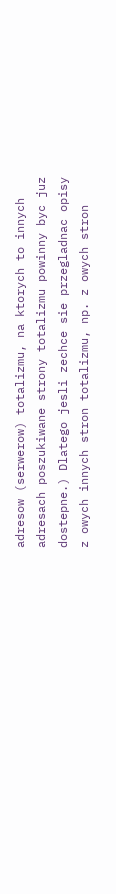adresow (serwerow) totalizmu, na ktorych to innych adresach poszukiwane strony totalizmu powinny byc juz dostepne.) Dlatego jesli zechce sie przegladnac opisy z owych innych stron totalizmu, np. z owych stron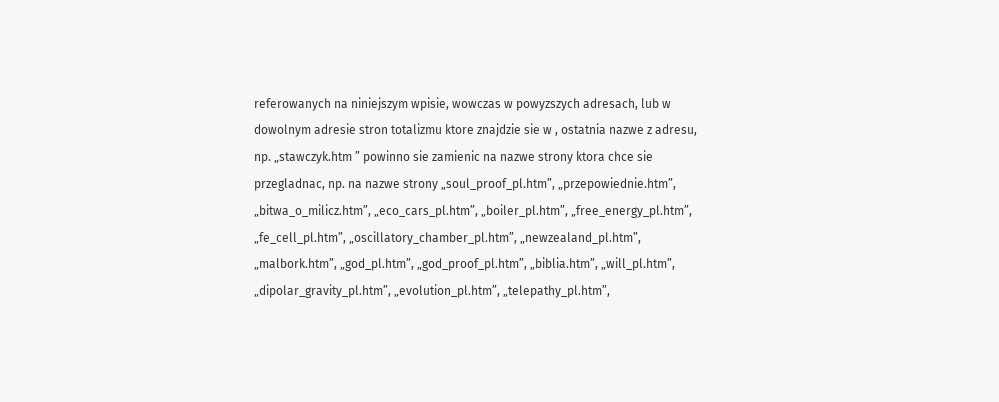referowanych na niniejszym wpisie, wowczas w powyzszych adresach, lub w dowolnym adresie stron totalizmu ktore znajdzie sie w , ostatnia nazwe z adresu, np. „stawczyk.htm ” powinno sie zamienic na nazwe strony ktora chce sie przegladnac, np. na nazwe strony „soul_proof_pl.htm”, „przepowiednie.htm”, „bitwa_o_milicz.htm”, „eco_cars_pl.htm”, „boiler_pl.htm”, „free_energy_pl.htm”, „fe_cell_pl.htm”, „oscillatory_chamber_pl.htm”, „newzealand_pl.htm”, „malbork.htm”, „god_pl.htm”, „god_proof_pl.htm”, „biblia.htm”, „will_pl.htm”, „dipolar_gravity_pl.htm”, „evolution_pl.htm”, „telepathy_pl.htm”,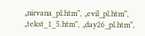„nirvana_pl.htm”, „evil_pl.htm”, „tekst_1_5.htm”, „day26_pl.htm”,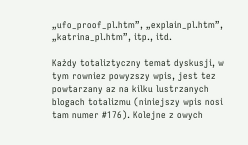„ufo_proof_pl.htm”, „explain_pl.htm”, „katrina_pl.htm”, itp., itd.

Każdy totaliztyczny temat dyskusji, w tym rowniez powyzszy wpis, jest tez powtarzany az na kilku lustrzanych blogach totalizmu (niniejszy wpis nosi tam numer #176). Kolejne z owych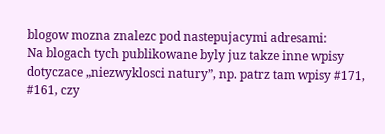blogow mozna znalezc pod nastepujacymi adresami:
Na blogach tych publikowane byly juz takze inne wpisy dotyczace „niezwyklosci natury”, np. patrz tam wpisy #171, #161, czy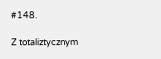#148.

Z totaliztycznym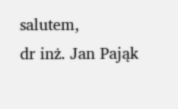salutem,
dr inż. Jan Pająk